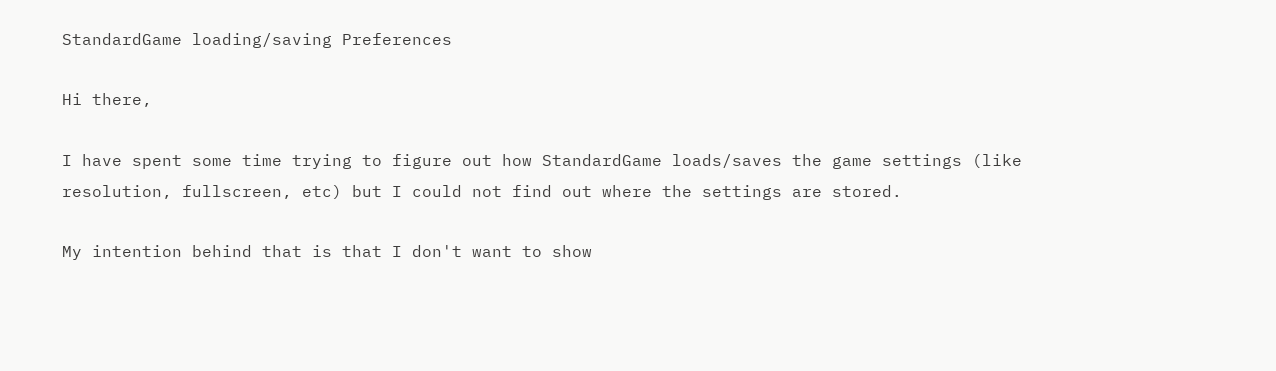StandardGame loading/saving Preferences

Hi there,

I have spent some time trying to figure out how StandardGame loads/saves the game settings (like resolution, fullscreen, etc) but I could not find out where the settings are stored.

My intention behind that is that I don't want to show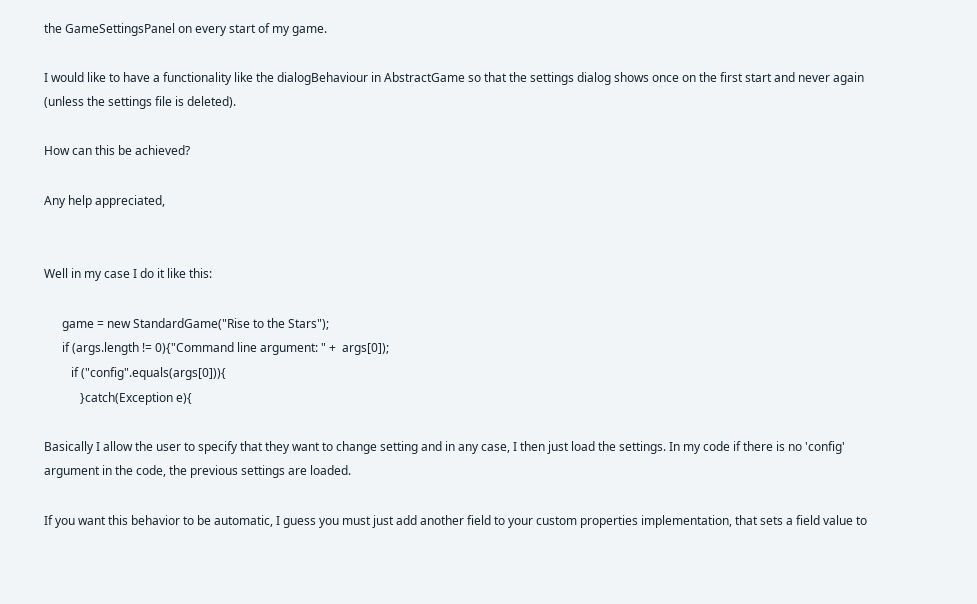the GameSettingsPanel on every start of my game.

I would like to have a functionality like the dialogBehaviour in AbstractGame so that the settings dialog shows once on the first start and never again (unless the settings file is deleted).

How can this be achieved?

Any help appreciated,


Well in my case I do it like this:

      game = new StandardGame("Rise to the Stars");
      if (args.length != 0){"Command line argument: " +  args[0]);
         if ("config".equals(args[0])){
            }catch(Exception e){

Basically I allow the user to specify that they want to change setting and in any case, I then just load the settings. In my code if there is no 'config' argument in the code, the previous settings are loaded.

If you want this behavior to be automatic, I guess you must just add another field to your custom properties implementation, that sets a field value to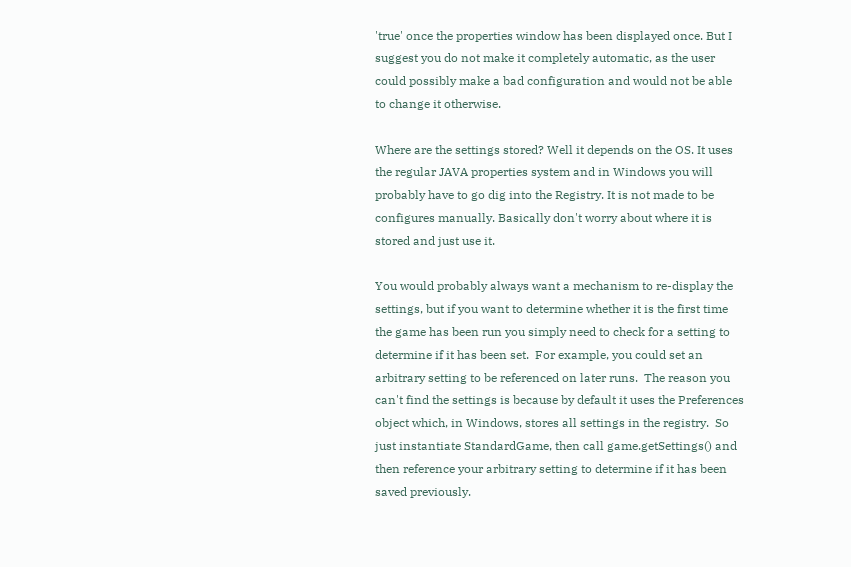'true' once the properties window has been displayed once. But I suggest you do not make it completely automatic, as the user could possibly make a bad configuration and would not be able to change it otherwise.

Where are the settings stored? Well it depends on the OS. It uses the regular JAVA properties system and in Windows you will probably have to go dig into the Registry. It is not made to be configures manually. Basically don't worry about where it is stored and just use it.

You would probably always want a mechanism to re-display the settings, but if you want to determine whether it is the first time the game has been run you simply need to check for a setting to determine if it has been set.  For example, you could set an arbitrary setting to be referenced on later runs.  The reason you can't find the settings is because by default it uses the Preferences object which, in Windows, stores all settings in the registry.  So just instantiate StandardGame, then call game.getSettings() and then reference your arbitrary setting to determine if it has been saved previously.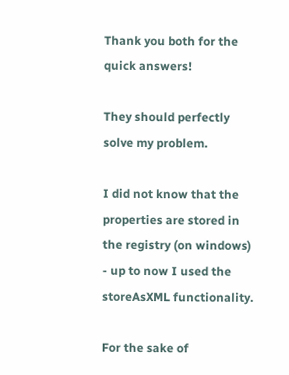Thank you both for the quick answers!

They should perfectly solve my problem.

I did not know that the properties are stored in the registry (on windows) - up to now I used the storeAsXML functionality.

For the sake of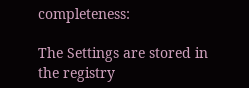completeness:

The Settings are stored in the registry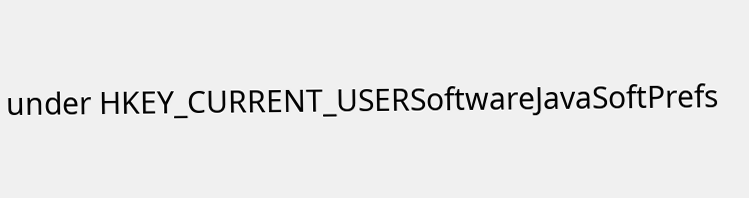under HKEY_CURRENT_USERSoftwareJavaSoftPrefs